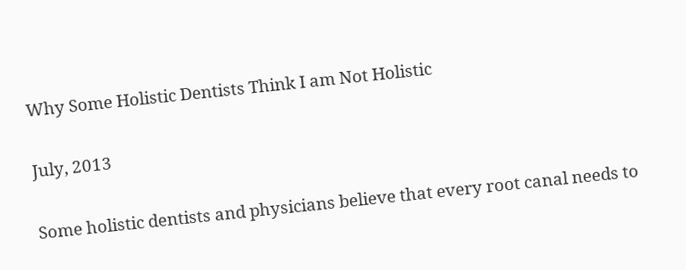Why Some Holistic Dentists Think I am Not Holistic

July, 2013

Some holistic dentists and physicians believe that every root canal needs to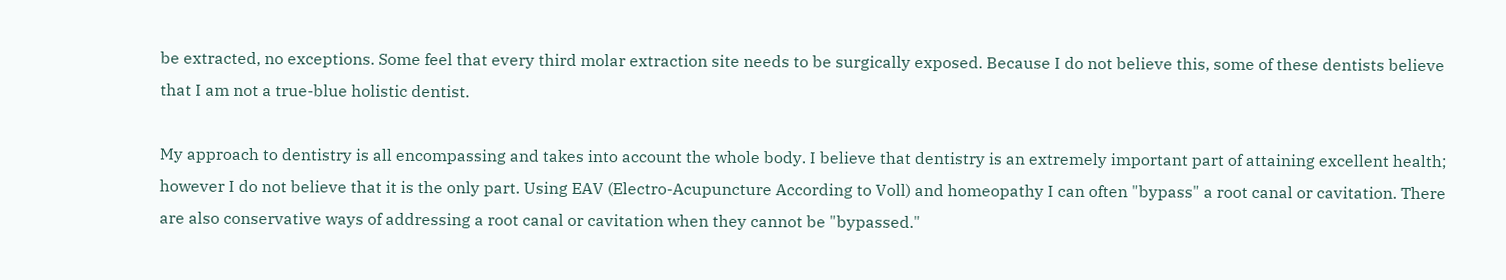be extracted, no exceptions. Some feel that every third molar extraction site needs to be surgically exposed. Because I do not believe this, some of these dentists believe that I am not a true-blue holistic dentist.

My approach to dentistry is all encompassing and takes into account the whole body. I believe that dentistry is an extremely important part of attaining excellent health; however I do not believe that it is the only part. Using EAV (Electro-Acupuncture According to Voll) and homeopathy I can often "bypass" a root canal or cavitation. There are also conservative ways of addressing a root canal or cavitation when they cannot be "bypassed."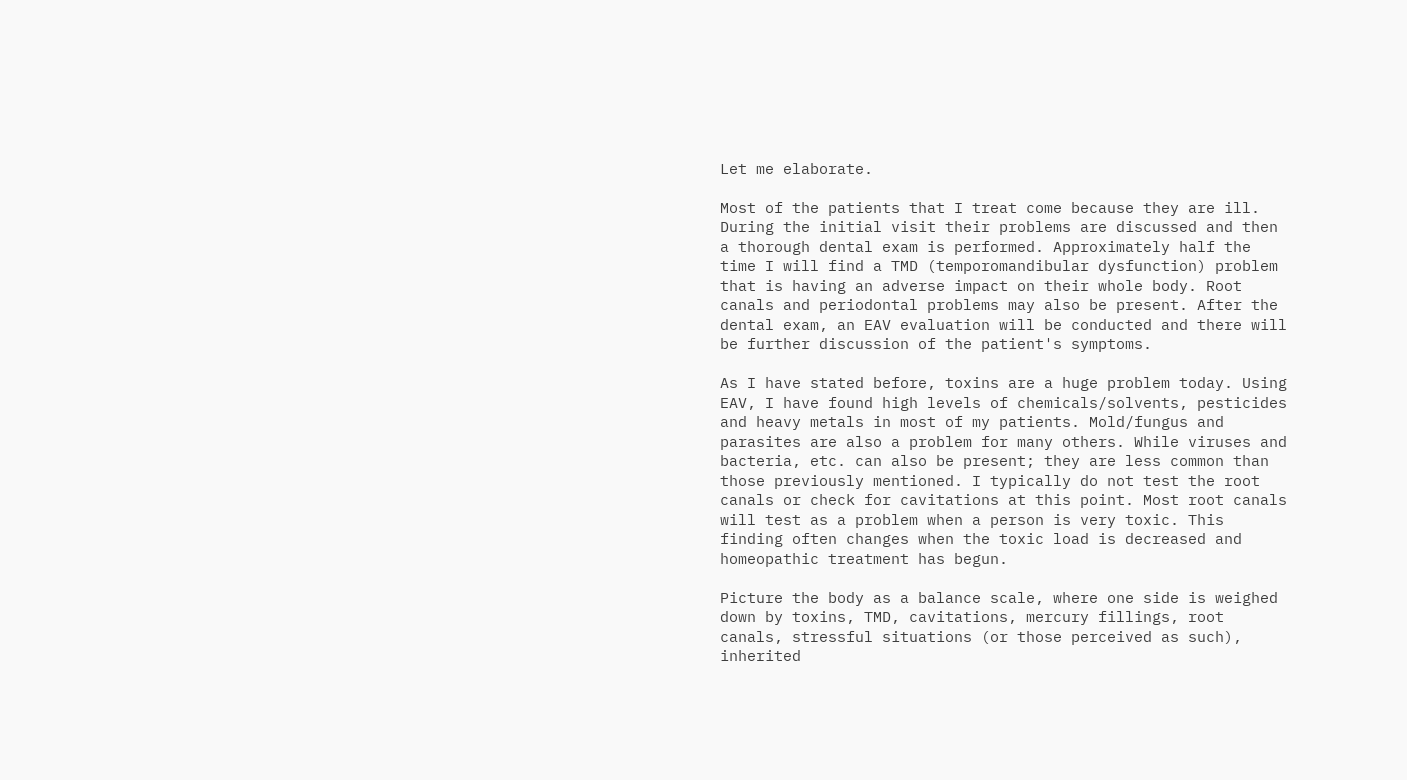Let me elaborate.

Most of the patients that I treat come because they are ill. During the initial visit their problems are discussed and then a thorough dental exam is performed. Approximately half the time I will find a TMD (temporomandibular dysfunction) problem that is having an adverse impact on their whole body. Root canals and periodontal problems may also be present. After the dental exam, an EAV evaluation will be conducted and there will be further discussion of the patient's symptoms.

As I have stated before, toxins are a huge problem today. Using EAV, I have found high levels of chemicals/solvents, pesticides and heavy metals in most of my patients. Mold/fungus and parasites are also a problem for many others. While viruses and bacteria, etc. can also be present; they are less common than those previously mentioned. I typically do not test the root canals or check for cavitations at this point. Most root canals will test as a problem when a person is very toxic. This finding often changes when the toxic load is decreased and homeopathic treatment has begun.

Picture the body as a balance scale, where one side is weighed down by toxins, TMD, cavitations, mercury fillings, root canals, stressful situations (or those perceived as such), inherited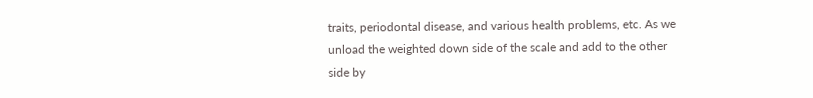traits, periodontal disease, and various health problems, etc. As we unload the weighted down side of the scale and add to the other side by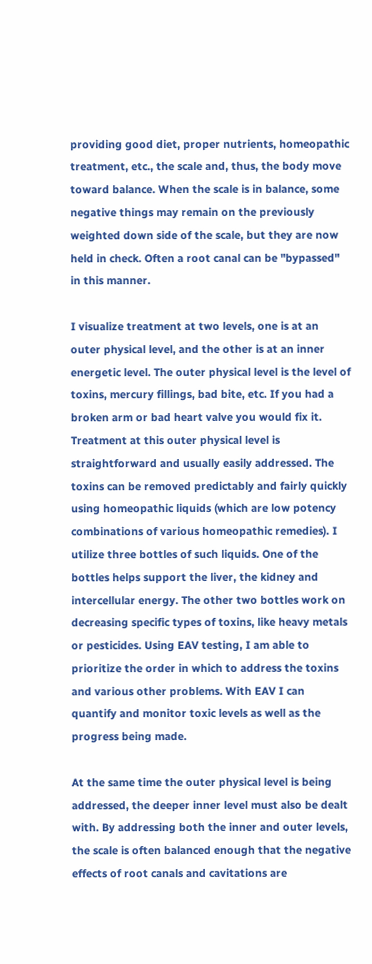providing good diet, proper nutrients, homeopathic treatment, etc., the scale and, thus, the body move toward balance. When the scale is in balance, some negative things may remain on the previously weighted down side of the scale, but they are now held in check. Often a root canal can be "bypassed" in this manner.

I visualize treatment at two levels, one is at an outer physical level, and the other is at an inner energetic level. The outer physical level is the level of toxins, mercury fillings, bad bite, etc. If you had a broken arm or bad heart valve you would fix it. Treatment at this outer physical level is straightforward and usually easily addressed. The toxins can be removed predictably and fairly quickly using homeopathic liquids (which are low potency combinations of various homeopathic remedies). I utilize three bottles of such liquids. One of the bottles helps support the liver, the kidney and intercellular energy. The other two bottles work on decreasing specific types of toxins, like heavy metals or pesticides. Using EAV testing, I am able to prioritize the order in which to address the toxins and various other problems. With EAV I can quantify and monitor toxic levels as well as the progress being made.

At the same time the outer physical level is being addressed, the deeper inner level must also be dealt with. By addressing both the inner and outer levels, the scale is often balanced enough that the negative effects of root canals and cavitations are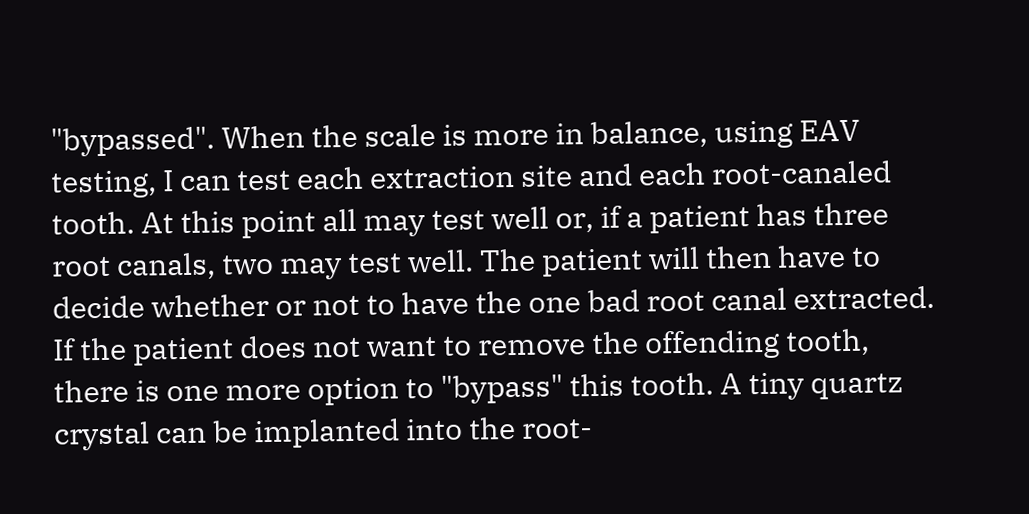"bypassed". When the scale is more in balance, using EAV testing, I can test each extraction site and each root-canaled tooth. At this point all may test well or, if a patient has three root canals, two may test well. The patient will then have to decide whether or not to have the one bad root canal extracted. If the patient does not want to remove the offending tooth, there is one more option to "bypass" this tooth. A tiny quartz crystal can be implanted into the root-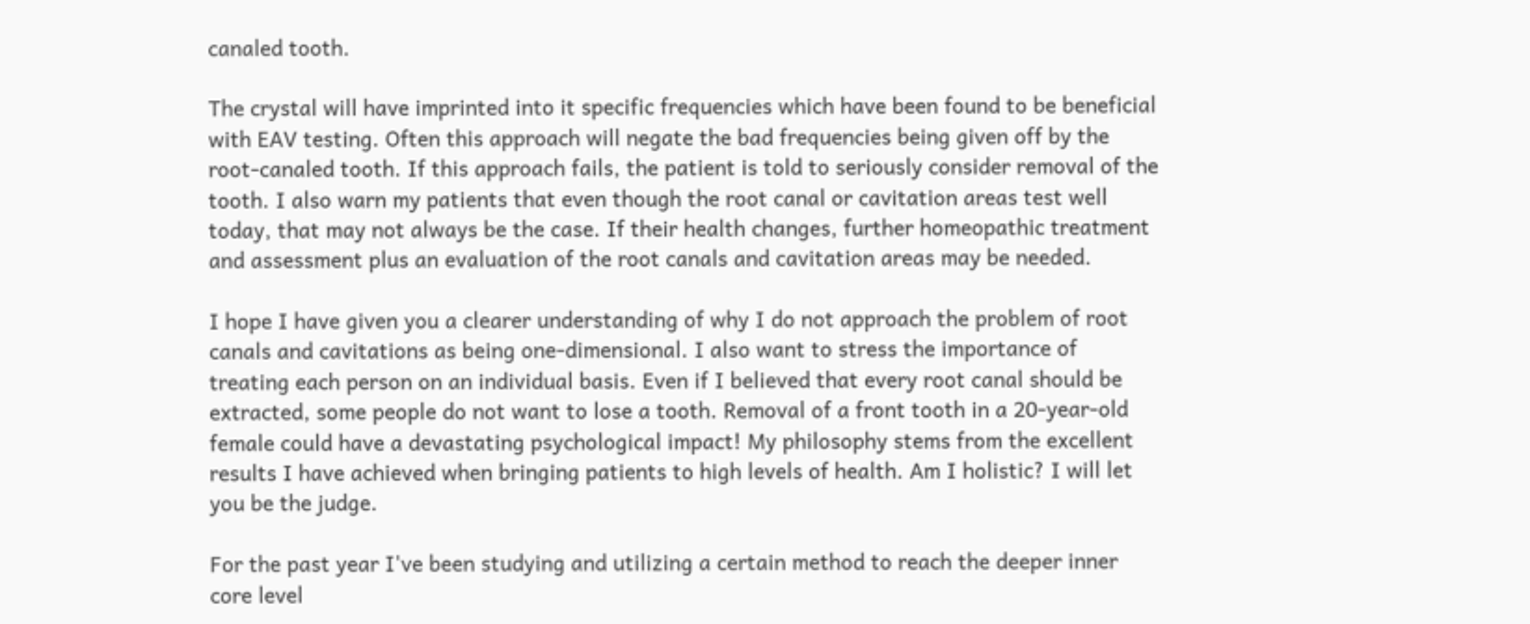canaled tooth.

The crystal will have imprinted into it specific frequencies which have been found to be beneficial with EAV testing. Often this approach will negate the bad frequencies being given off by the root-canaled tooth. If this approach fails, the patient is told to seriously consider removal of the tooth. I also warn my patients that even though the root canal or cavitation areas test well today, that may not always be the case. If their health changes, further homeopathic treatment and assessment plus an evaluation of the root canals and cavitation areas may be needed.

I hope I have given you a clearer understanding of why I do not approach the problem of root canals and cavitations as being one-dimensional. I also want to stress the importance of treating each person on an individual basis. Even if I believed that every root canal should be extracted, some people do not want to lose a tooth. Removal of a front tooth in a 20-year-old female could have a devastating psychological impact! My philosophy stems from the excellent results I have achieved when bringing patients to high levels of health. Am I holistic? I will let you be the judge.

For the past year I've been studying and utilizing a certain method to reach the deeper inner core level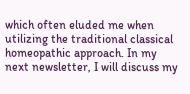which often eluded me when utilizing the traditional classical homeopathic approach. In my next newsletter, I will discuss my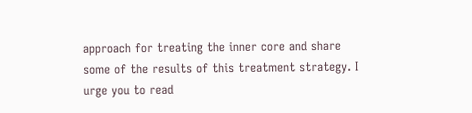approach for treating the inner core and share some of the results of this treatment strategy. I urge you to read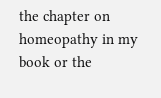the chapter on homeopathy in my book or the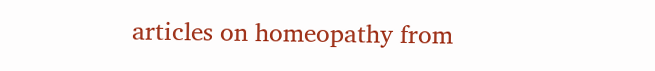articles on homeopathy from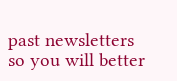past newsletters so you will better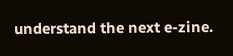understand the next e-zine.